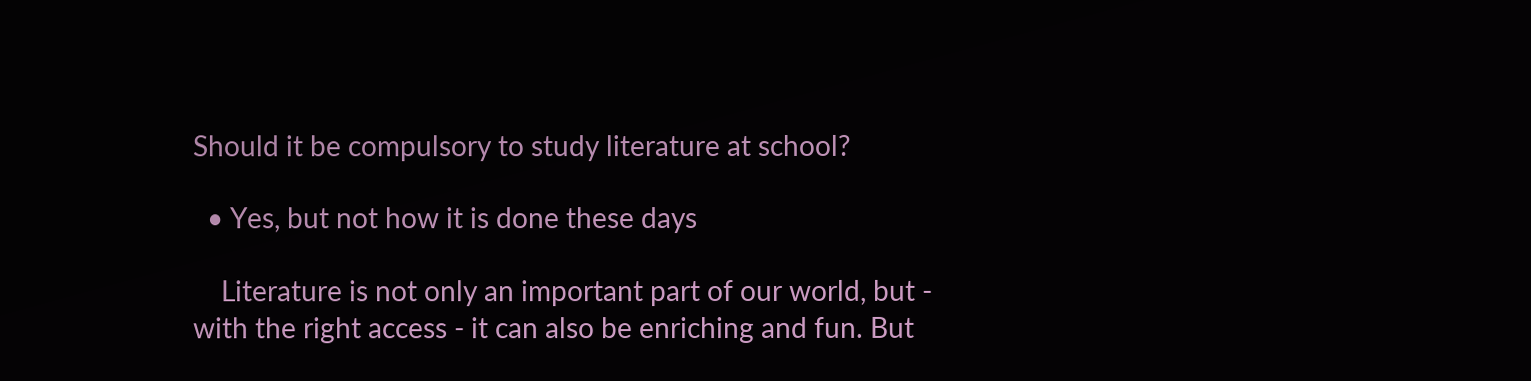Should it be compulsory to study literature at school?

  • Yes, but not how it is done these days

    Literature is not only an important part of our world, but - with the right access - it can also be enriching and fun. But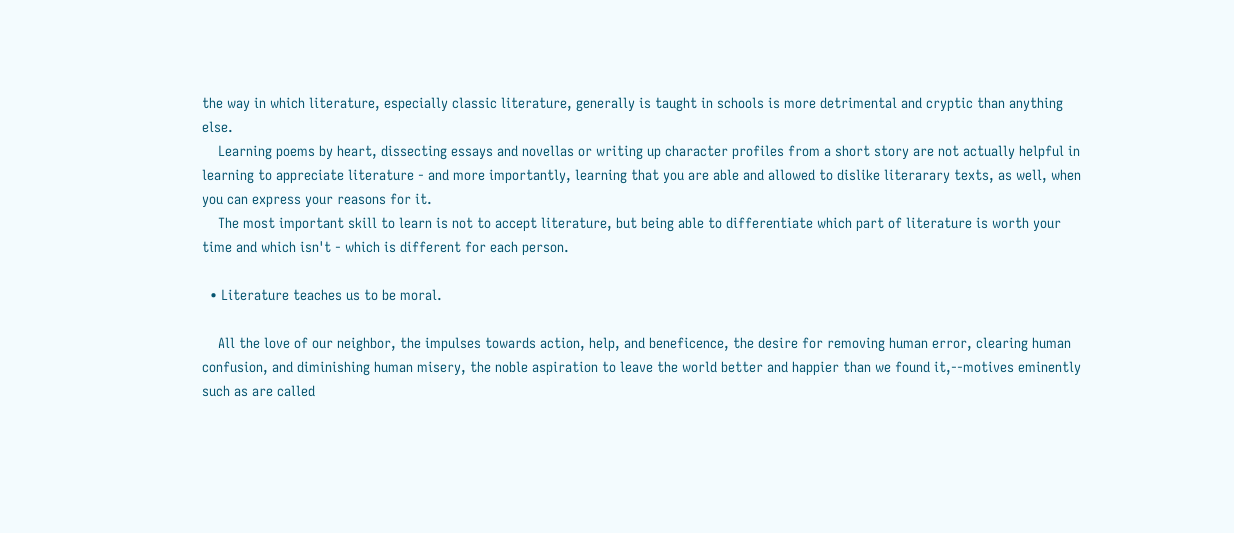the way in which literature, especially classic literature, generally is taught in schools is more detrimental and cryptic than anything else.
    Learning poems by heart, dissecting essays and novellas or writing up character profiles from a short story are not actually helpful in learning to appreciate literature - and more importantly, learning that you are able and allowed to dislike literarary texts, as well, when you can express your reasons for it.
    The most important skill to learn is not to accept literature, but being able to differentiate which part of literature is worth your time and which isn't - which is different for each person.

  • Literature teaches us to be moral.

    All the love of our neighbor, the impulses towards action, help, and beneficence, the desire for removing human error, clearing human confusion, and diminishing human misery, the noble aspiration to leave the world better and happier than we found it,--motives eminently such as are called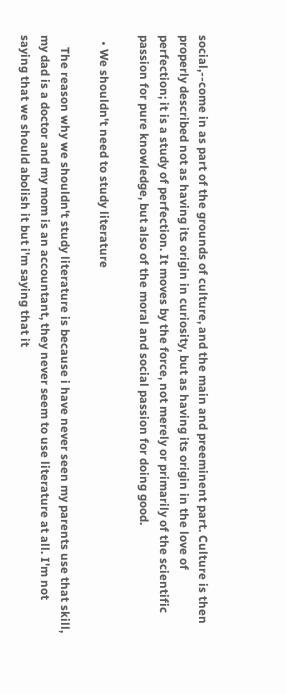social,--come in as part of the grounds of culture, and the main and preeminent part. Culture is then properly described not as having its origin in curiosity, but as having its origin in the love of perfection; it is a study of perfection. It moves by the force, not merely or primarily of the scientific passion for pure knowledge, but also of the moral and social passion for doing good.

  • We shouldn't need to study literature

    The reason why we shouldn't study literature is because i have never seen my parents use that skill, my dad is a doctor and my mom is an accountant, they never seem to use literature at all. I'm not saying that we should abolish it but i'm saying that it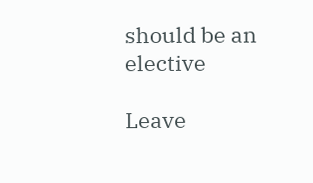should be an elective

Leave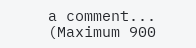a comment...
(Maximum 900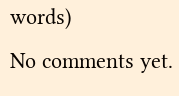words)
No comments yet.